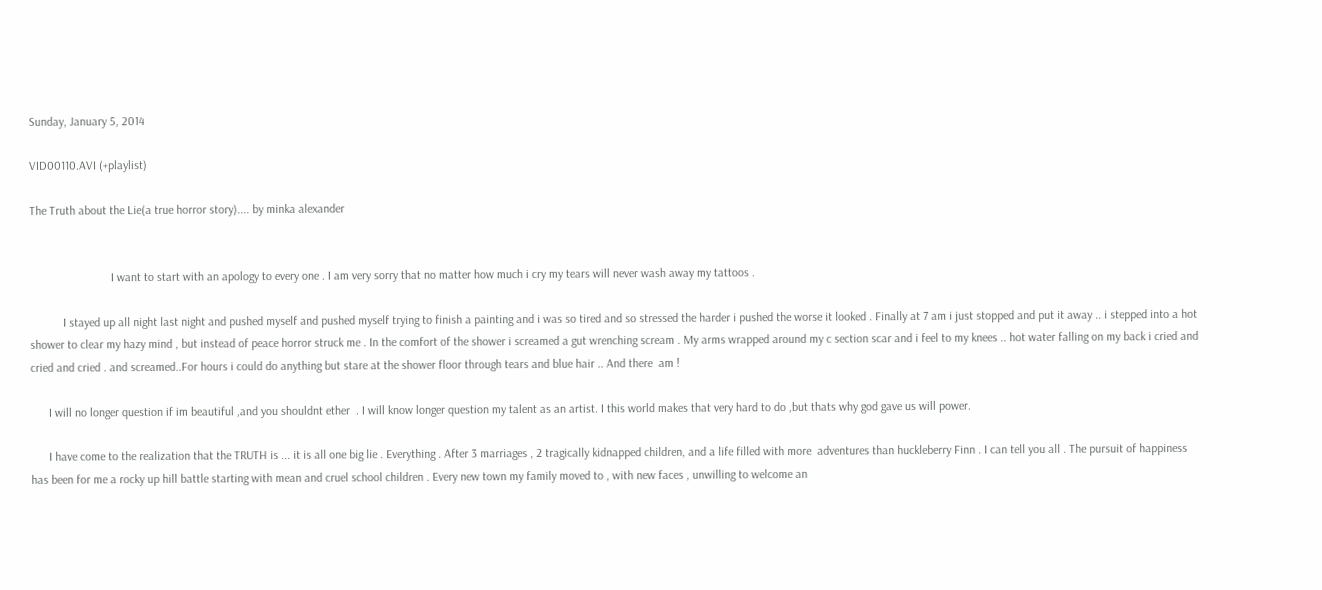Sunday, January 5, 2014

VID00110.AVI (+playlist)

The Truth about the Lie(a true horror story).... by minka alexander


                           I want to start with an apology to every one . I am very sorry that no matter how much i cry my tears will never wash away my tattoos .

           I stayed up all night last night and pushed myself and pushed myself trying to finish a painting and i was so tired and so stressed the harder i pushed the worse it looked . Finally at 7 am i just stopped and put it away .. i stepped into a hot shower to clear my hazy mind , but instead of peace horror struck me . In the comfort of the shower i screamed a gut wrenching scream . My arms wrapped around my c section scar and i feel to my knees .. hot water falling on my back i cried and cried and cried . and screamed..For hours i could do anything but stare at the shower floor through tears and blue hair .. And there  am !

      I will no longer question if im beautiful ,and you shouldnt ether  . I will know longer question my talent as an artist. I this world makes that very hard to do ,but thats why god gave us will power.

      I have come to the realization that the TRUTH is ... it is all one big lie . Everything . After 3 marriages , 2 tragically kidnapped children, and a life filled with more  adventures than huckleberry Finn . I can tell you all . The pursuit of happiness has been for me a rocky up hill battle starting with mean and cruel school children . Every new town my family moved to , with new faces , unwilling to welcome an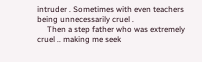intruder . Sometimes with even teachers being unnecessarily cruel .
     Then a step father who was extremely cruel .. making me seek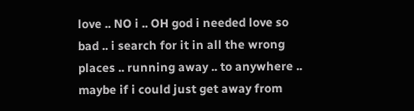love .. NO i .. OH god i needed love so bad .. i search for it in all the wrong places .. running away .. to anywhere .. maybe if i could just get away from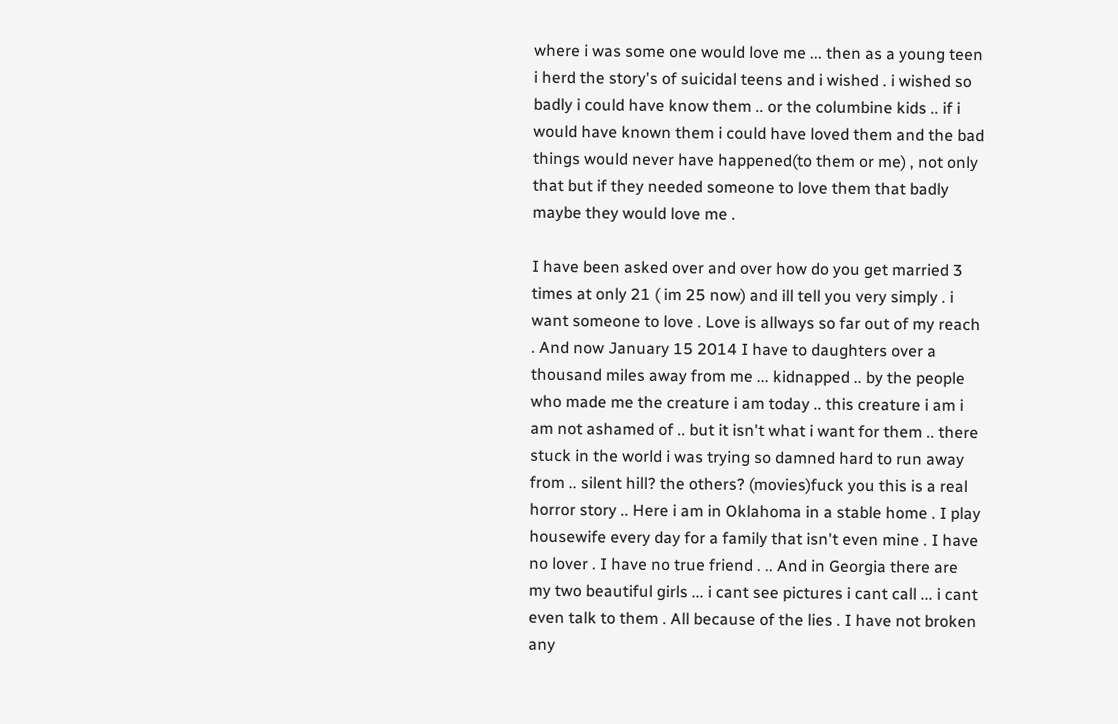where i was some one would love me ... then as a young teen i herd the story's of suicidal teens and i wished . i wished so badly i could have know them .. or the columbine kids .. if i would have known them i could have loved them and the bad things would never have happened(to them or me) , not only that but if they needed someone to love them that badly maybe they would love me .

I have been asked over and over how do you get married 3 times at only 21 ( im 25 now) and ill tell you very simply . i want someone to love . Love is allways so far out of my reach . And now January 15 2014 I have to daughters over a thousand miles away from me ... kidnapped .. by the people who made me the creature i am today .. this creature i am i am not ashamed of .. but it isn't what i want for them .. there stuck in the world i was trying so damned hard to run away from .. silent hill? the others? (movies)fuck you this is a real horror story .. Here i am in Oklahoma in a stable home . I play housewife every day for a family that isn't even mine . I have no lover . I have no true friend . .. And in Georgia there are my two beautiful girls ... i cant see pictures i cant call ... i cant even talk to them . All because of the lies . I have not broken any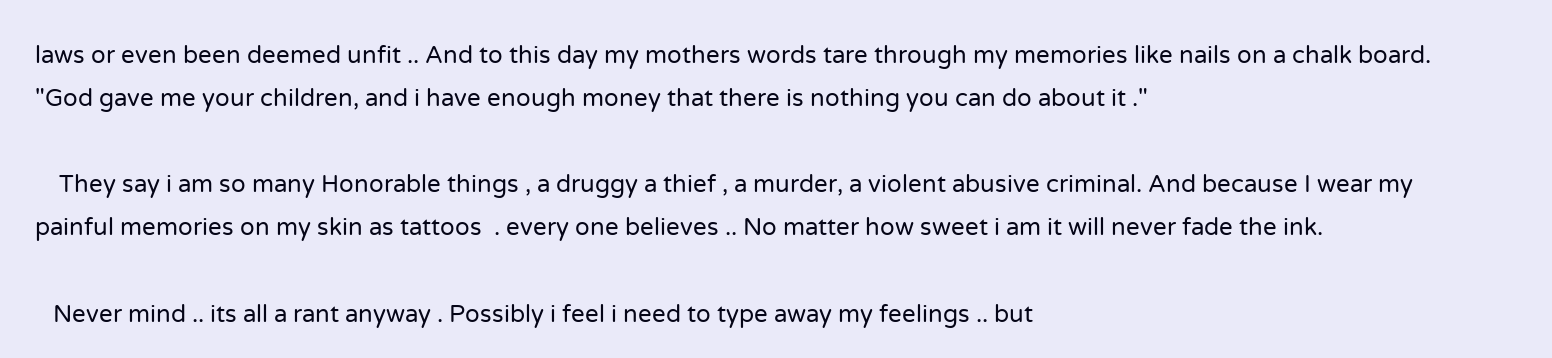laws or even been deemed unfit .. And to this day my mothers words tare through my memories like nails on a chalk board. "God gave me your children, and i have enough money that there is nothing you can do about it ."

    They say i am so many Honorable things , a druggy a thief , a murder, a violent abusive criminal. And because I wear my painful memories on my skin as tattoos  . every one believes .. No matter how sweet i am it will never fade the ink.

   Never mind .. its all a rant anyway . Possibly i feel i need to type away my feelings .. but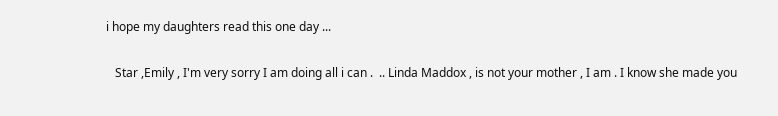i hope my daughters read this one day ...

   Star ,Emily , I'm very sorry I am doing all i can .  .. Linda Maddox , is not your mother , I am . I know she made you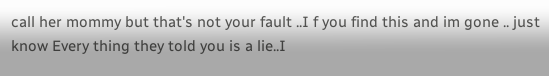call her mommy but that's not your fault ..I f you find this and im gone .. just know Every thing they told you is a lie..I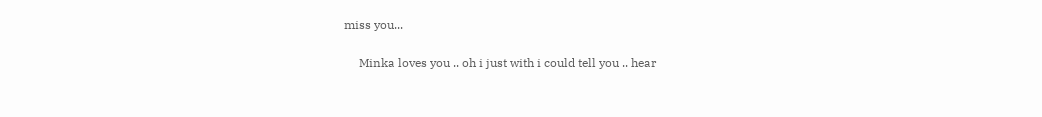miss you...

     Minka loves you .. oh i just with i could tell you .. hear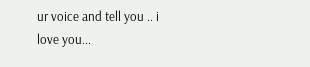ur voice and tell you .. i love you...